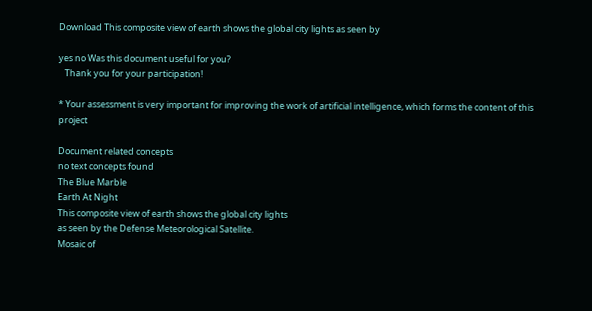Download This composite view of earth shows the global city lights as seen by

yes no Was this document useful for you?
   Thank you for your participation!

* Your assessment is very important for improving the work of artificial intelligence, which forms the content of this project

Document related concepts
no text concepts found
The Blue Marble
Earth At Night
This composite view of earth shows the global city lights
as seen by the Defense Meteorological Satellite.
Mosaic of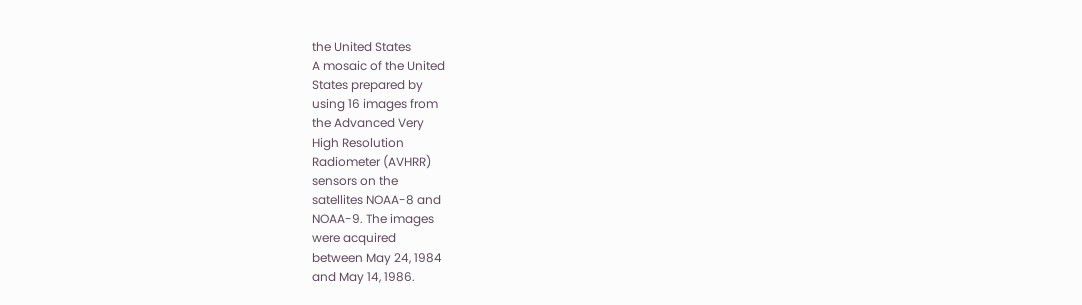the United States
A mosaic of the United
States prepared by
using 16 images from
the Advanced Very
High Resolution
Radiometer (AVHRR)
sensors on the
satellites NOAA-8 and
NOAA-9. The images
were acquired
between May 24, 1984
and May 14, 1986.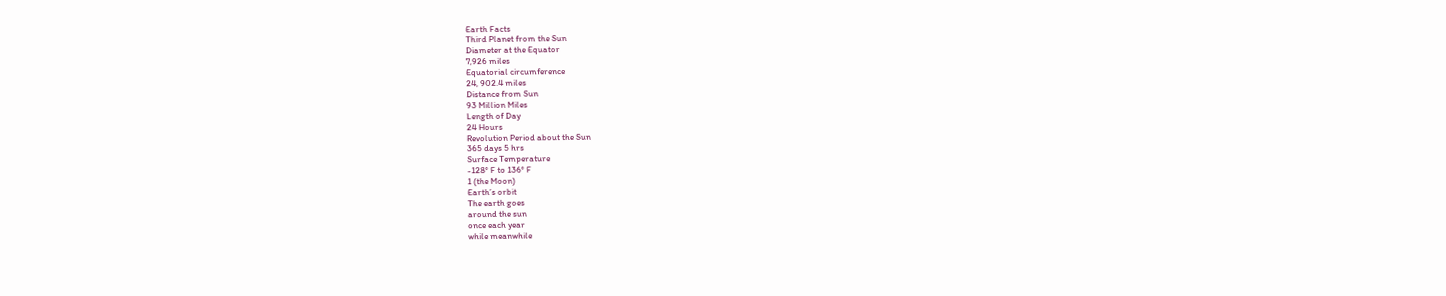Earth Facts
Third Planet from the Sun
Diameter at the Equator
7,926 miles
Equatorial circumference
24, 902.4 miles
Distance from Sun
93 Million Miles
Length of Day
24 Hours
Revolution Period about the Sun
365 days 5 hrs
Surface Temperature
-128° F to 136° F
1 (the Moon)
Earth’s orbit
The earth goes
around the sun
once each year
while meanwhile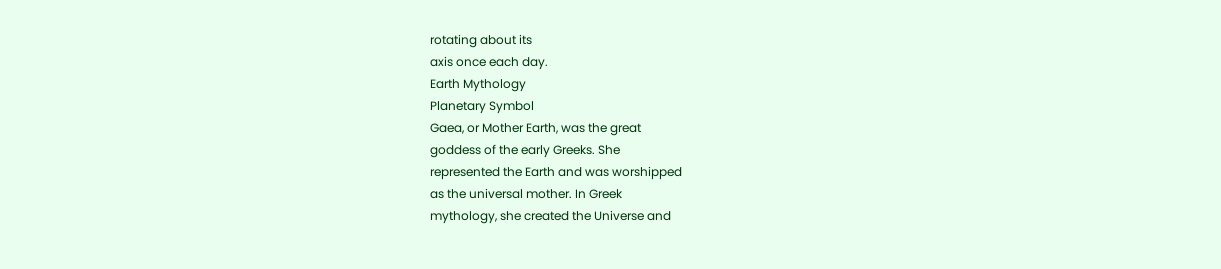rotating about its
axis once each day.
Earth Mythology
Planetary Symbol
Gaea, or Mother Earth, was the great
goddess of the early Greeks. She
represented the Earth and was worshipped
as the universal mother. In Greek
mythology, she created the Universe and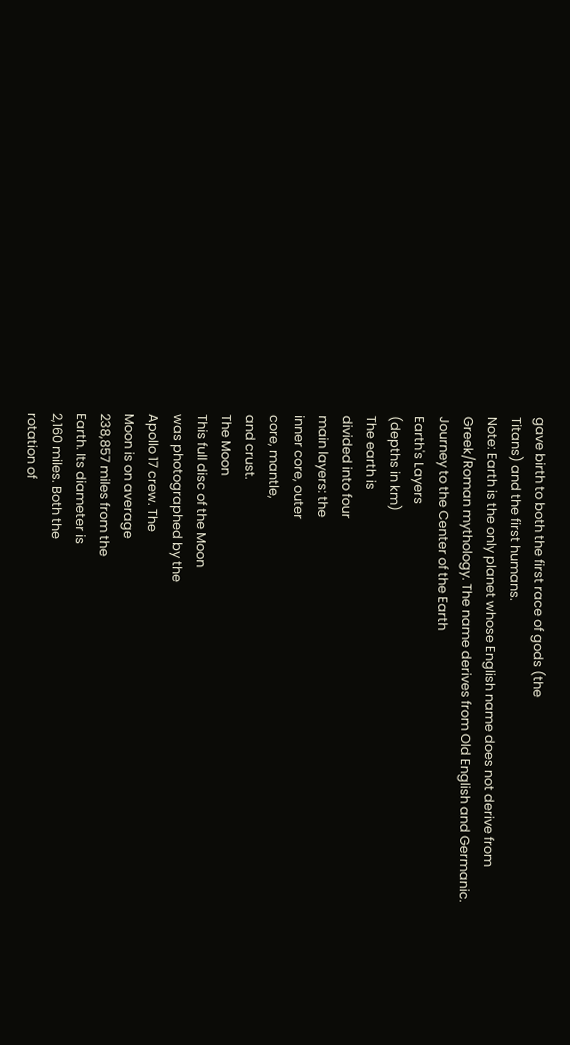gave birth to both the first race of gods (the
Titans) and the first humans.
Note: Earth is the only planet whose English name does not derive from
Greek/Roman mythology. The name derives from Old English and Germanic.
Journey to the Center of the Earth
Earth's Layers
(depths in km)
The earth is
divided into four
main layers: the
inner core, outer
core, mantle,
and crust.
The Moon
This full disc of the Moon
was photographed by the
Apollo 17 crew. The
Moon is on average
238,857 miles from the
Earth. Its diameter is
2,160 miles. Both the
rotation of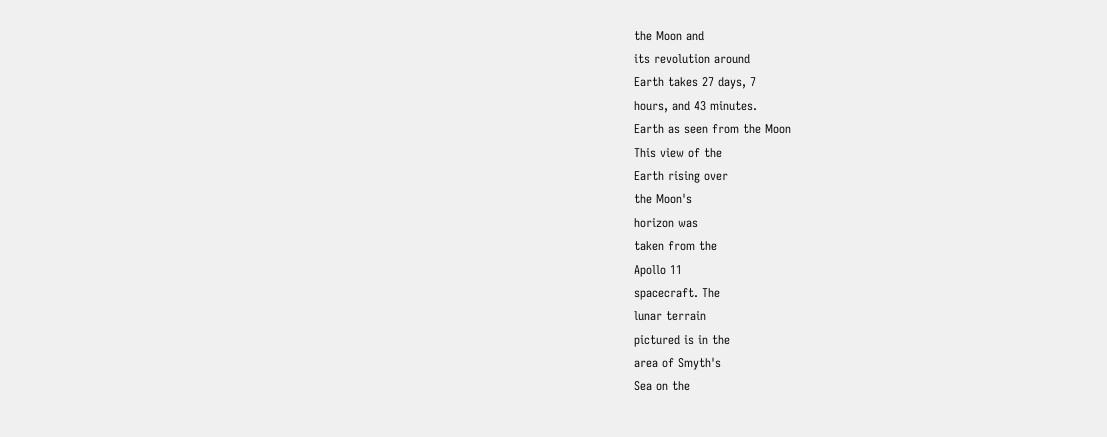the Moon and
its revolution around
Earth takes 27 days, 7
hours, and 43 minutes.
Earth as seen from the Moon
This view of the
Earth rising over
the Moon's
horizon was
taken from the
Apollo 11
spacecraft. The
lunar terrain
pictured is in the
area of Smyth's
Sea on the